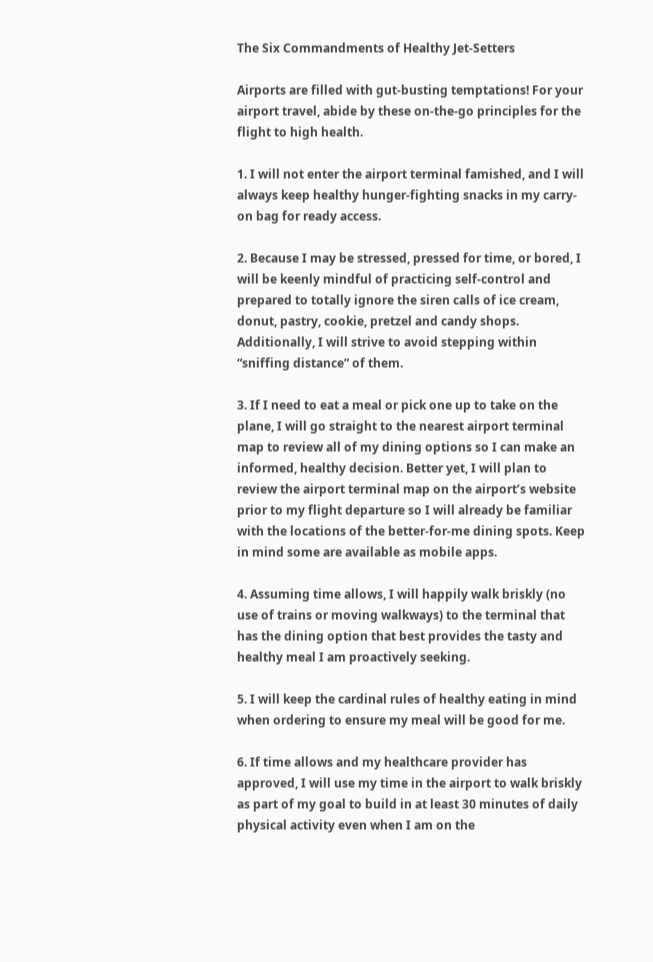The Six Commandments of Healthy Jet-Setters

Airports are filled with gut-busting temptations! For your airport travel, abide by these on-the-go principles for the flight to high health.

1. I will not enter the airport terminal famished, and I will always keep healthy hunger-fighting snacks in my carry-on bag for ready access.

2. Because I may be stressed, pressed for time, or bored, I will be keenly mindful of practicing self-control and prepared to totally ignore the siren calls of ice cream, donut, pastry, cookie, pretzel and candy shops. Additionally, I will strive to avoid stepping within “sniffing distance” of them.

3. If I need to eat a meal or pick one up to take on the plane, I will go straight to the nearest airport terminal map to review all of my dining options so I can make an informed, healthy decision. Better yet, I will plan to review the airport terminal map on the airport’s website prior to my flight departure so I will already be familiar with the locations of the better-for-me dining spots. Keep in mind some are available as mobile apps.

4. Assuming time allows, I will happily walk briskly (no use of trains or moving walkways) to the terminal that has the dining option that best provides the tasty and healthy meal I am proactively seeking.

5. I will keep the cardinal rules of healthy eating in mind when ordering to ensure my meal will be good for me.

6. If time allows and my healthcare provider has approved, I will use my time in the airport to walk briskly as part of my goal to build in at least 30 minutes of daily physical activity even when I am on the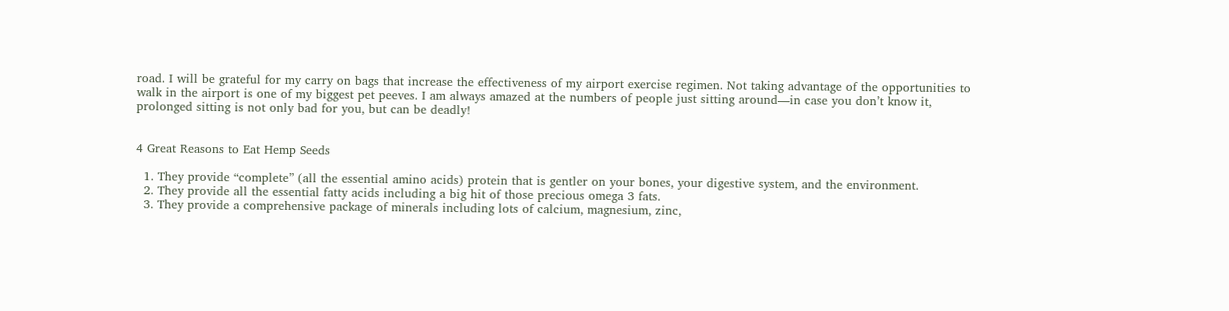road. I will be grateful for my carry on bags that increase the effectiveness of my airport exercise regimen. Not taking advantage of the opportunities to walk in the airport is one of my biggest pet peeves. I am always amazed at the numbers of people just sitting around—in case you don’t know it, prolonged sitting is not only bad for you, but can be deadly!


4 Great Reasons to Eat Hemp Seeds

  1. They provide “complete” (all the essential amino acids) protein that is gentler on your bones, your digestive system, and the environment.
  2. They provide all the essential fatty acids including a big hit of those precious omega 3 fats.
  3. They provide a comprehensive package of minerals including lots of calcium, magnesium, zinc,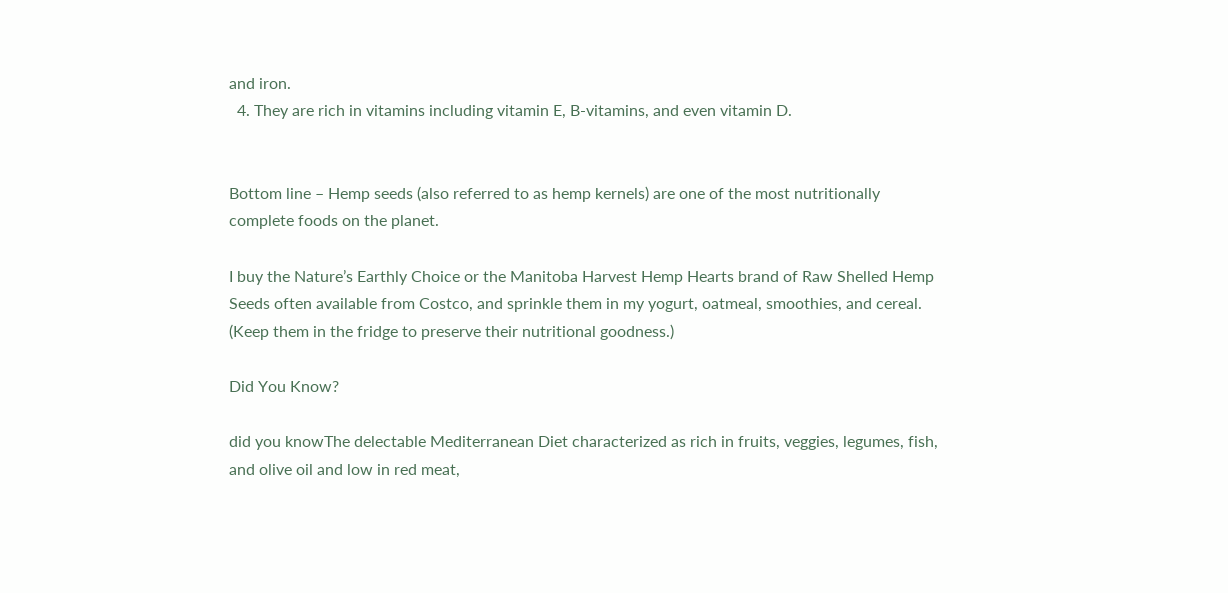and iron.
  4. They are rich in vitamins including vitamin E, B-vitamins, and even vitamin D.


Bottom line – Hemp seeds (also referred to as hemp kernels) are one of the most nutritionally complete foods on the planet.

I buy the Nature’s Earthly Choice or the Manitoba Harvest Hemp Hearts brand of Raw Shelled Hemp Seeds often available from Costco, and sprinkle them in my yogurt, oatmeal, smoothies, and cereal. (Keep them in the fridge to preserve their nutritional goodness.)

Did You Know?

did you knowThe delectable Mediterranean Diet characterized as rich in fruits, veggies, legumes, fish, and olive oil and low in red meat,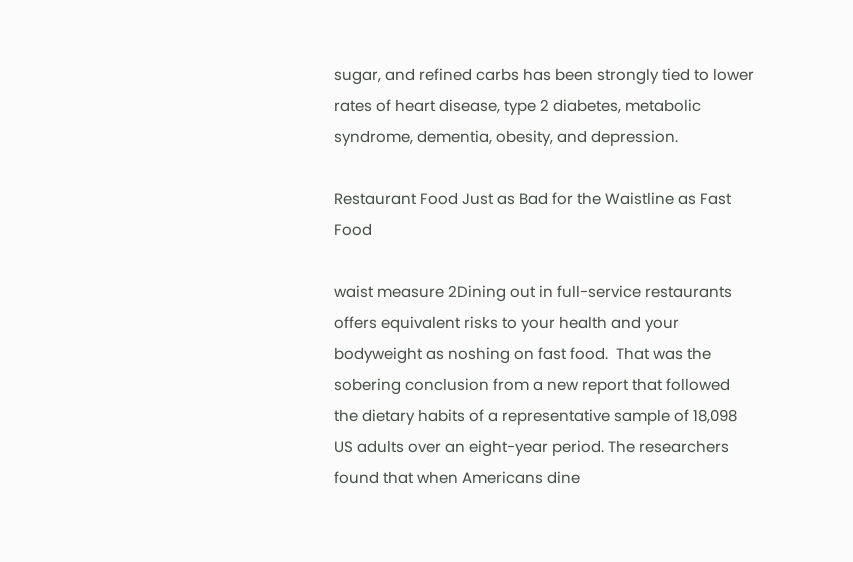sugar, and refined carbs has been strongly tied to lower rates of heart disease, type 2 diabetes, metabolic syndrome, dementia, obesity, and depression.

Restaurant Food Just as Bad for the Waistline as Fast Food

waist measure 2Dining out in full-service restaurants offers equivalent risks to your health and your bodyweight as noshing on fast food.  That was the sobering conclusion from a new report that followed the dietary habits of a representative sample of 18,098 US adults over an eight-year period. The researchers found that when Americans dine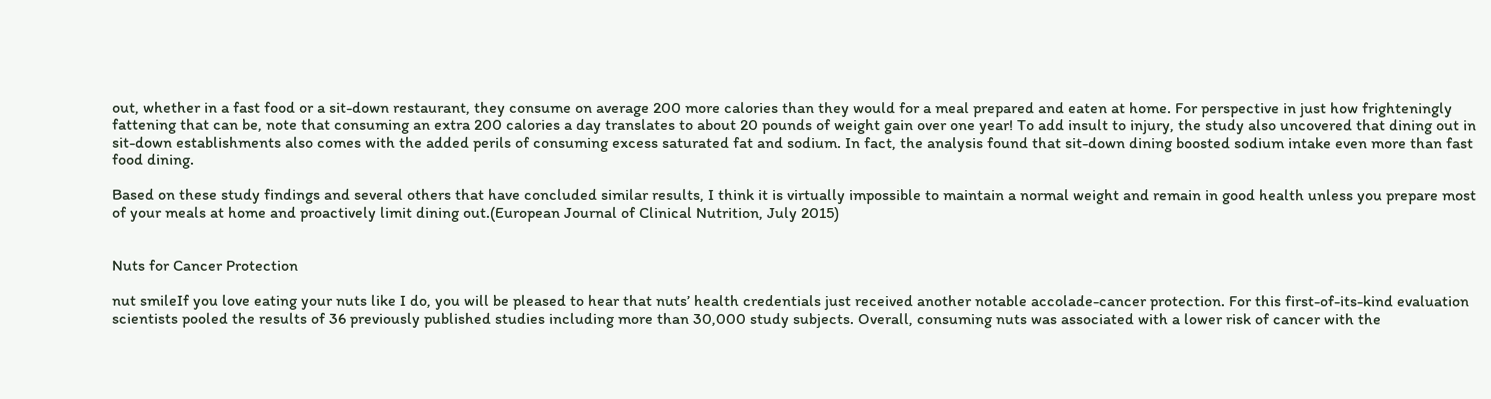out, whether in a fast food or a sit-down restaurant, they consume on average 200 more calories than they would for a meal prepared and eaten at home. For perspective in just how frighteningly fattening that can be, note that consuming an extra 200 calories a day translates to about 20 pounds of weight gain over one year! To add insult to injury, the study also uncovered that dining out in sit-down establishments also comes with the added perils of consuming excess saturated fat and sodium. In fact, the analysis found that sit-down dining boosted sodium intake even more than fast food dining.

Based on these study findings and several others that have concluded similar results, I think it is virtually impossible to maintain a normal weight and remain in good health unless you prepare most of your meals at home and proactively limit dining out.(European Journal of Clinical Nutrition, July 2015)


Nuts for Cancer Protection

nut smileIf you love eating your nuts like I do, you will be pleased to hear that nuts’ health credentials just received another notable accolade-cancer protection. For this first-of-its-kind evaluation scientists pooled the results of 36 previously published studies including more than 30,000 study subjects. Overall, consuming nuts was associated with a lower risk of cancer with the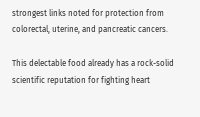strongest links noted for protection from colorectal, uterine, and pancreatic cancers.

This delectable food already has a rock-solid scientific reputation for fighting heart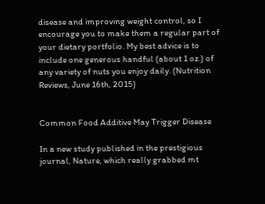disease and improving weight control, so I encourage you to make them a regular part of your dietary portfolio. My best advice is to include one generous handful (about 1 oz.) of any variety of nuts you enjoy daily. (Nutrition Reviews, June 16th, 2015)


Common Food Additive May Trigger Disease

In a new study published in the prestigious journal, Nature, which really grabbed mt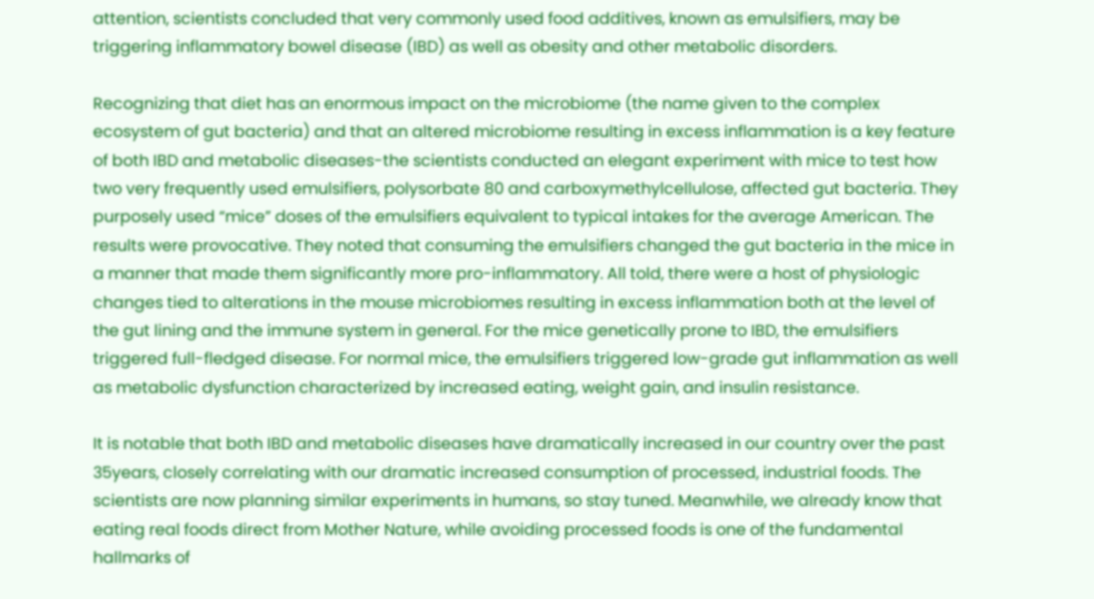attention, scientists concluded that very commonly used food additives, known as emulsifiers, may be triggering inflammatory bowel disease (IBD) as well as obesity and other metabolic disorders.

Recognizing that diet has an enormous impact on the microbiome (the name given to the complex ecosystem of gut bacteria) and that an altered microbiome resulting in excess inflammation is a key feature of both IBD and metabolic diseases-the scientists conducted an elegant experiment with mice to test how two very frequently used emulsifiers, polysorbate 80 and carboxymethylcellulose, affected gut bacteria. They purposely used “mice” doses of the emulsifiers equivalent to typical intakes for the average American. The results were provocative. They noted that consuming the emulsifiers changed the gut bacteria in the mice in a manner that made them significantly more pro-inflammatory. All told, there were a host of physiologic changes tied to alterations in the mouse microbiomes resulting in excess inflammation both at the level of the gut lining and the immune system in general. For the mice genetically prone to IBD, the emulsifiers triggered full-fledged disease. For normal mice, the emulsifiers triggered low-grade gut inflammation as well as metabolic dysfunction characterized by increased eating, weight gain, and insulin resistance.

It is notable that both IBD and metabolic diseases have dramatically increased in our country over the past 35years, closely correlating with our dramatic increased consumption of processed, industrial foods. The scientists are now planning similar experiments in humans, so stay tuned. Meanwhile, we already know that eating real foods direct from Mother Nature, while avoiding processed foods is one of the fundamental hallmarks of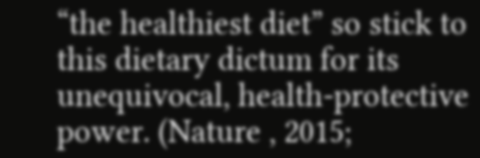“the healthiest diet” so stick to this dietary dictum for its unequivocal, health-protective power. (Nature , 2015;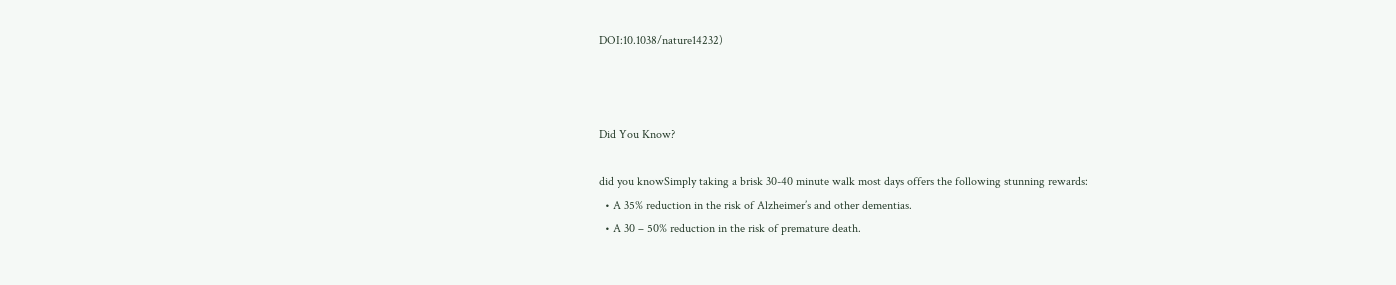DOI:10.1038/nature14232)



Did You Know?

did you knowSimply taking a brisk 30-40 minute walk most days offers the following stunning rewards:
  • A 35% reduction in the risk of Alzheimer’s and other dementias.
  • A 30 – 50% reduction in the risk of premature death.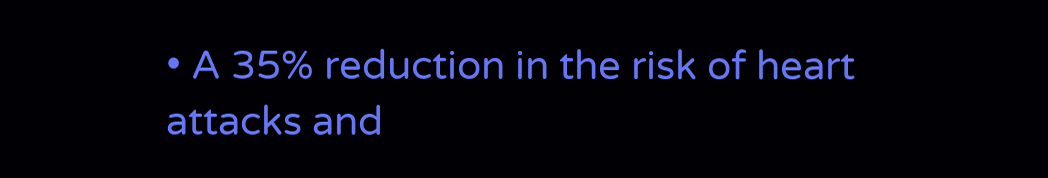• A 35% reduction in the risk of heart attacks and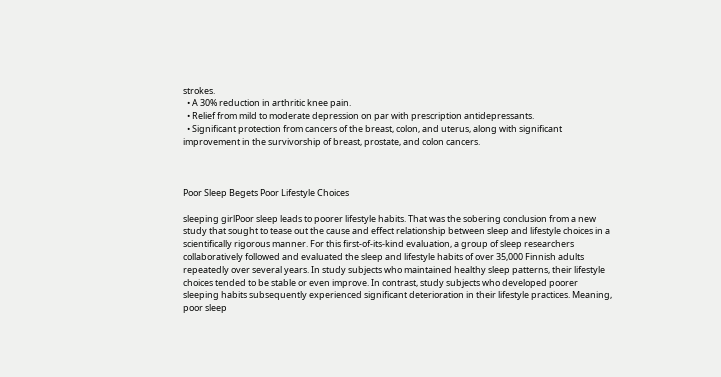strokes.
  • A 30% reduction in arthritic knee pain.
  • Relief from mild to moderate depression on par with prescription antidepressants.
  • Significant protection from cancers of the breast, colon, and uterus, along with significant improvement in the survivorship of breast, prostate, and colon cancers.



Poor Sleep Begets Poor Lifestyle Choices

sleeping girlPoor sleep leads to poorer lifestyle habits. That was the sobering conclusion from a new study that sought to tease out the cause and effect relationship between sleep and lifestyle choices in a scientifically rigorous manner. For this first-of-its-kind evaluation, a group of sleep researchers collaboratively followed and evaluated the sleep and lifestyle habits of over 35,000 Finnish adults repeatedly over several years. In study subjects who maintained healthy sleep patterns, their lifestyle choices tended to be stable or even improve. In contrast, study subjects who developed poorer sleeping habits subsequently experienced significant deterioration in their lifestyle practices. Meaning, poor sleep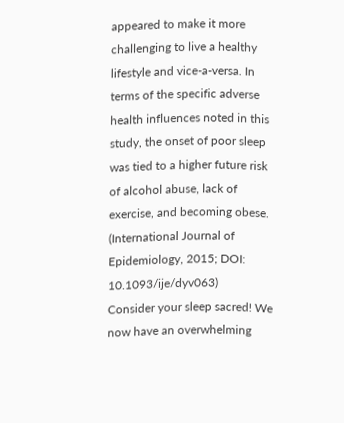appeared to make it more challenging to live a healthy lifestyle and vice-a-versa. In terms of the specific adverse health influences noted in this study, the onset of poor sleep was tied to a higher future risk of alcohol abuse, lack of exercise, and becoming obese. (International Journal of Epidemiology, 2015; DOI: 10.1093/ije/dyv063)
Consider your sleep sacred! We now have an overwhelming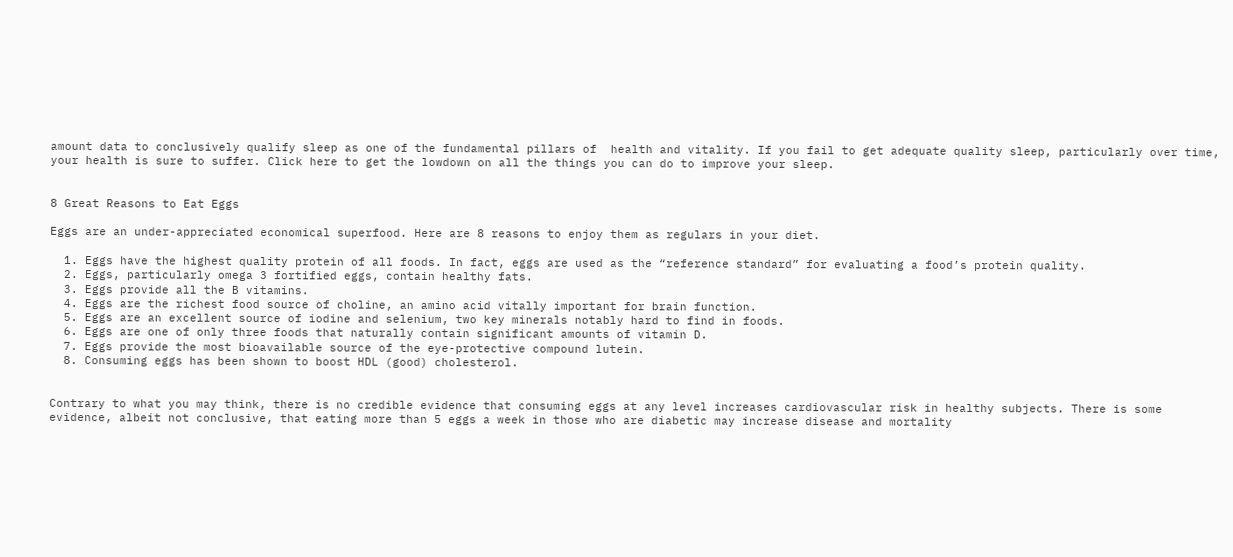amount data to conclusively qualify sleep as one of the fundamental pillars of  health and vitality. If you fail to get adequate quality sleep, particularly over time, your health is sure to suffer. Click here to get the lowdown on all the things you can do to improve your sleep.


8 Great Reasons to Eat Eggs

Eggs are an under-appreciated economical superfood. Here are 8 reasons to enjoy them as regulars in your diet.

  1. Eggs have the highest quality protein of all foods. In fact, eggs are used as the “reference standard” for evaluating a food’s protein quality.
  2. Eggs, particularly omega 3 fortified eggs, contain healthy fats.
  3. Eggs provide all the B vitamins.
  4. Eggs are the richest food source of choline, an amino acid vitally important for brain function.
  5. Eggs are an excellent source of iodine and selenium, two key minerals notably hard to find in foods.
  6. Eggs are one of only three foods that naturally contain significant amounts of vitamin D.
  7. Eggs provide the most bioavailable source of the eye-protective compound lutein.
  8. Consuming eggs has been shown to boost HDL (good) cholesterol.


Contrary to what you may think, there is no credible evidence that consuming eggs at any level increases cardiovascular risk in healthy subjects. There is some evidence, albeit not conclusive, that eating more than 5 eggs a week in those who are diabetic may increase disease and mortality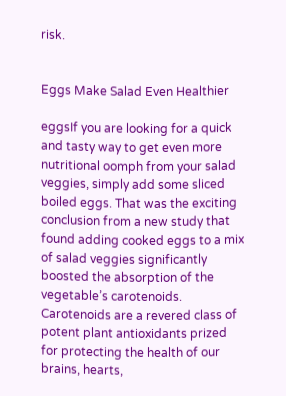risk.


Eggs Make Salad Even Healthier

eggsIf you are looking for a quick and tasty way to get even more nutritional oomph from your salad veggies, simply add some sliced boiled eggs. That was the exciting conclusion from a new study that found adding cooked eggs to a mix of salad veggies significantly boosted the absorption of the vegetable’s carotenoids. Carotenoids are a revered class of potent plant antioxidants prized for protecting the health of our brains, hearts,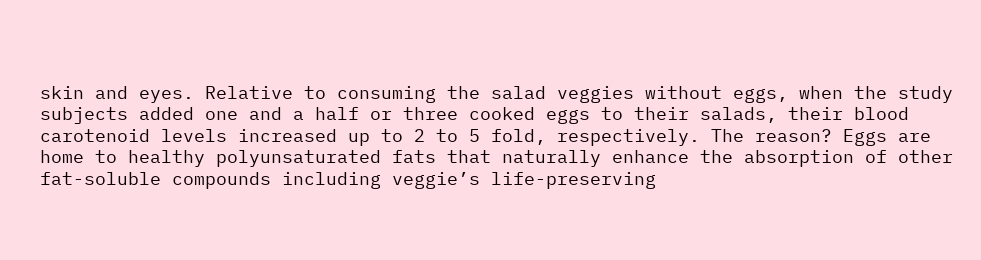skin and eyes. Relative to consuming the salad veggies without eggs, when the study subjects added one and a half or three cooked eggs to their salads, their blood carotenoid levels increased up to 2 to 5 fold, respectively. The reason? Eggs are home to healthy polyunsaturated fats that naturally enhance the absorption of other fat-soluble compounds including veggie’s life-preserving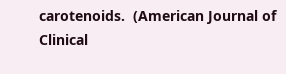carotenoids.  (American Journal of Clinical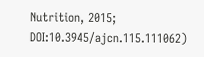Nutrition, 2015; DOI:10.3945/ajcn.115.111062)